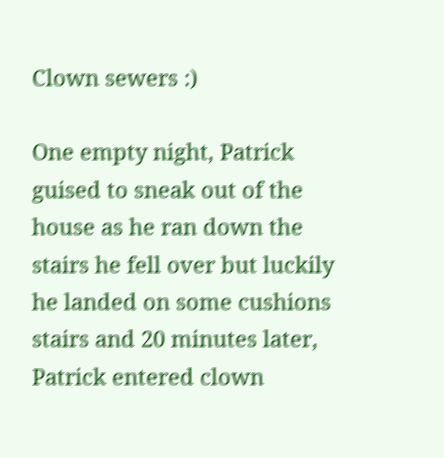Clown sewers :)

One empty night, Patrick guised to sneak out of the house as he ran down the stairs he fell over but luckily he landed on some cushions stairs and 20 minutes later, Patrick entered clown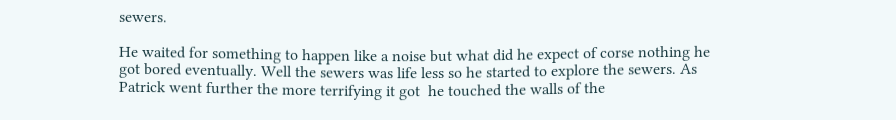sewers.

He waited for something to happen like a noise but what did he expect of corse nothing he got bored eventually. Well the sewers was life less so he started to explore the sewers. As Patrick went further the more terrifying it got  he touched the walls of the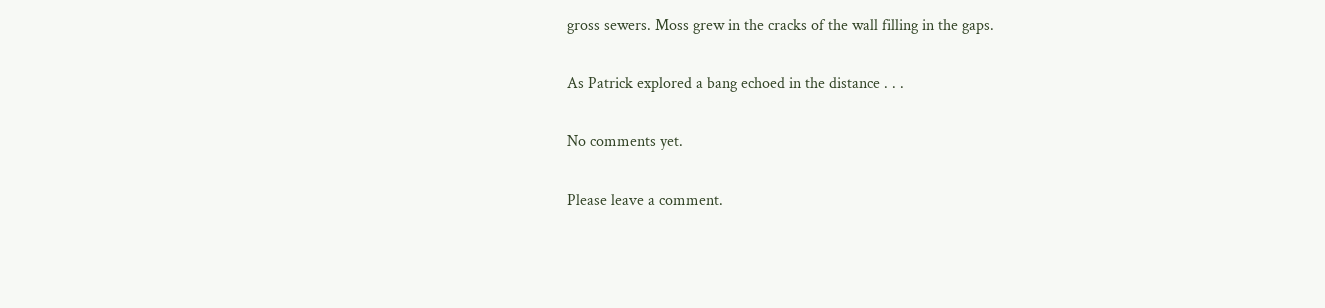gross sewers. Moss grew in the cracks of the wall filling in the gaps.

As Patrick explored a bang echoed in the distance . . .

No comments yet.

Please leave a comment.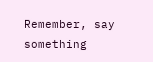Remember, say something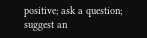positive; ask a question; suggest an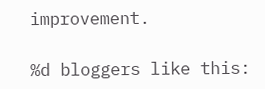improvement.

%d bloggers like this: